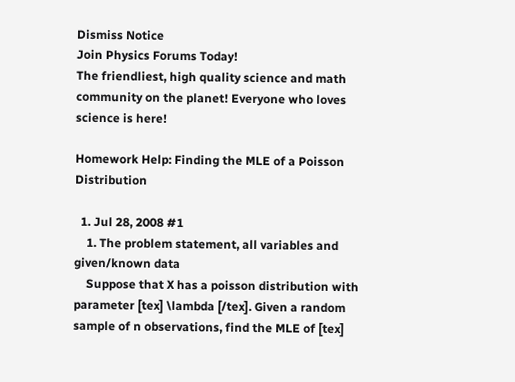Dismiss Notice
Join Physics Forums Today!
The friendliest, high quality science and math community on the planet! Everyone who loves science is here!

Homework Help: Finding the MLE of a Poisson Distribution

  1. Jul 28, 2008 #1
    1. The problem statement, all variables and given/known data
    Suppose that X has a poisson distribution with parameter [tex] \lambda [/tex]. Given a random sample of n observations, find the MLE of [tex]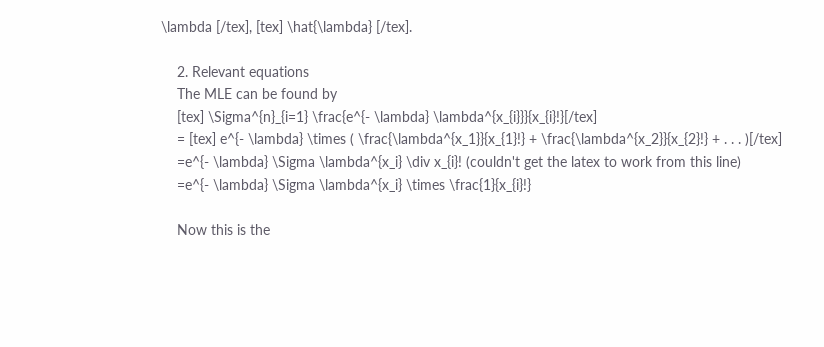\lambda [/tex], [tex] \hat{\lambda} [/tex].

    2. Relevant equations
    The MLE can be found by
    [tex] \Sigma^{n}_{i=1} \frac{e^{- \lambda} \lambda^{x_{i}}}{x_{i}!}[/tex]
    = [tex] e^{- \lambda} \times ( \frac{\lambda^{x_1}}{x_{1}!} + \frac{\lambda^{x_2}}{x_{2}!} + . . . )[/tex]
    =e^{- \lambda} \Sigma \lambda^{x_i} \div x_{i}! (couldn't get the latex to work from this line)
    =e^{- \lambda} \Sigma \lambda^{x_i} \times \frac{1}{x_{i}!}

    Now this is the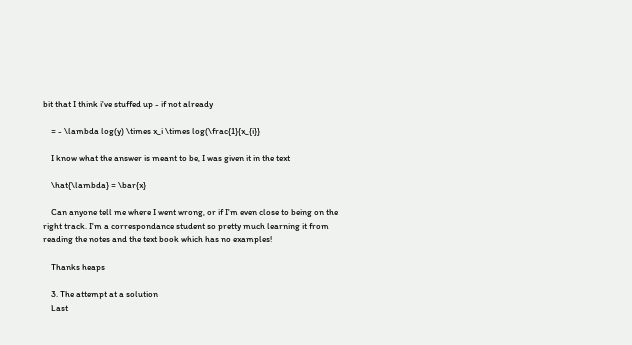bit that I think i've stuffed up - if not already

    = - \lambda log(y) \times x_i \times log(\frac{1}{x_{i}}

    I know what the answer is meant to be, I was given it in the text

    \hat{\lambda} = \bar{x}

    Can anyone tell me where I went wrong, or if I'm even close to being on the right track. I'm a correspondance student so pretty much learning it from reading the notes and the text book which has no examples!

    Thanks heaps

    3. The attempt at a solution
    Last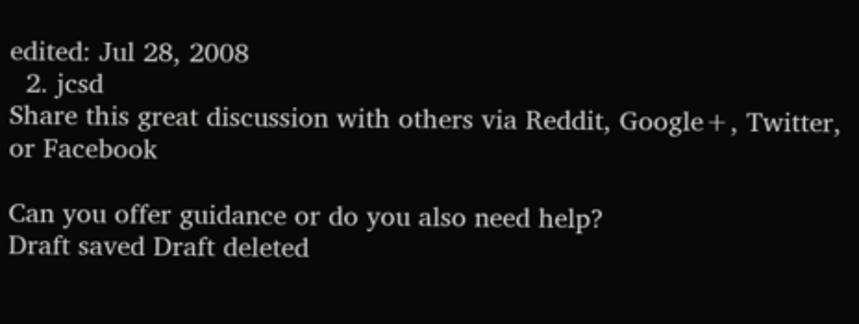edited: Jul 28, 2008
  2. jcsd
Share this great discussion with others via Reddit, Google+, Twitter, or Facebook

Can you offer guidance or do you also need help?
Draft saved Draft deleted